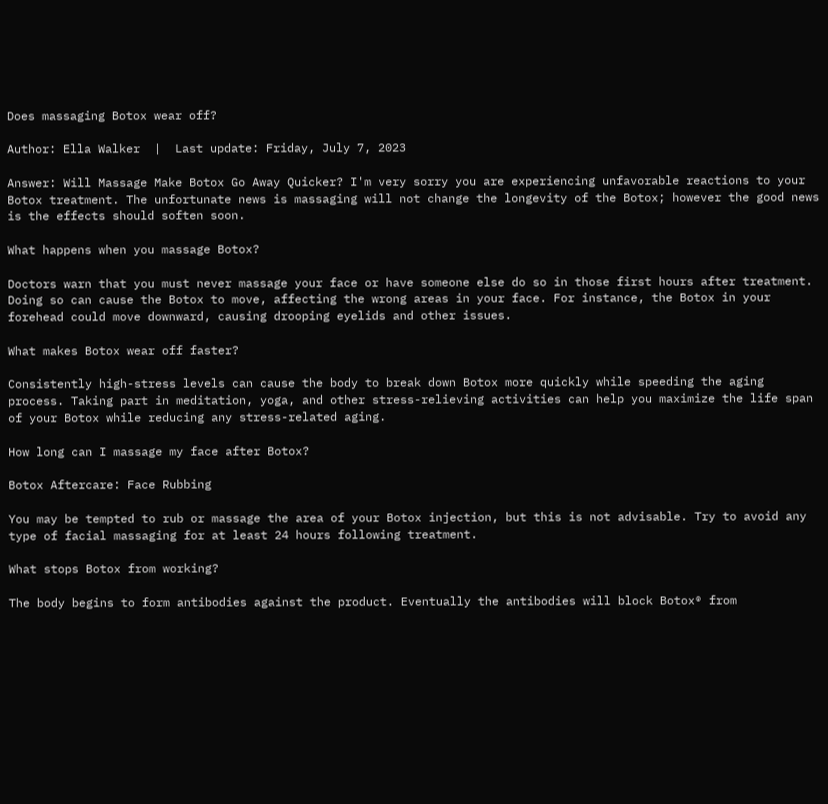Does massaging Botox wear off?

Author: Ella Walker  |  Last update: Friday, July 7, 2023

Answer: Will Massage Make Botox Go Away Quicker? I'm very sorry you are experiencing unfavorable reactions to your Botox treatment. The unfortunate news is massaging will not change the longevity of the Botox; however the good news is the effects should soften soon.

What happens when you massage Botox?

Doctors warn that you must never massage your face or have someone else do so in those first hours after treatment. Doing so can cause the Botox to move, affecting the wrong areas in your face. For instance, the Botox in your forehead could move downward, causing drooping eyelids and other issues.

What makes Botox wear off faster?

Consistently high-stress levels can cause the body to break down Botox more quickly while speeding the aging process. Taking part in meditation, yoga, and other stress-relieving activities can help you maximize the life span of your Botox while reducing any stress-related aging.

How long can I massage my face after Botox?

Botox Aftercare: Face Rubbing

You may be tempted to rub or massage the area of your Botox injection, but this is not advisable. Try to avoid any type of facial massaging for at least 24 hours following treatment.

What stops Botox from working?

The body begins to form antibodies against the product. Eventually the antibodies will block Botox® from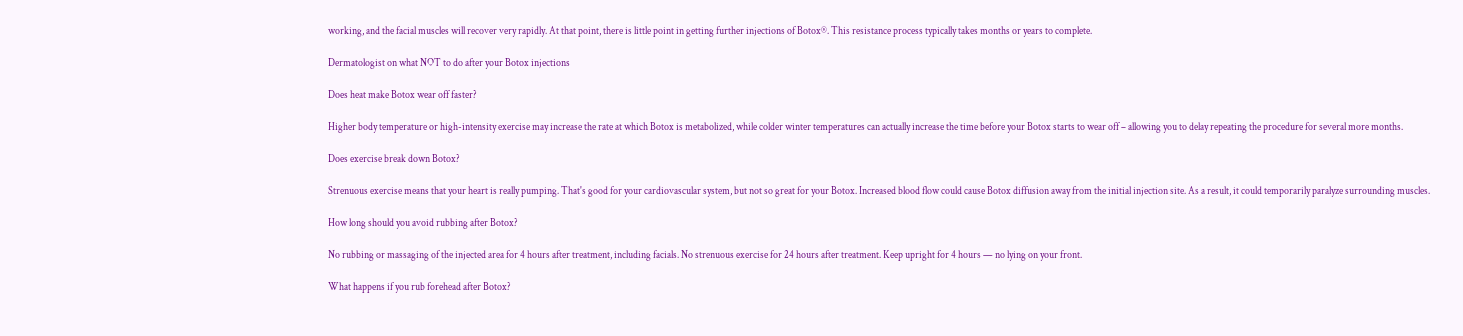working, and the facial muscles will recover very rapidly. At that point, there is little point in getting further injections of Botox®. This resistance process typically takes months or years to complete.

Dermatologist on what NOT to do after your Botox injections

Does heat make Botox wear off faster?

Higher body temperature or high-intensity exercise may increase the rate at which Botox is metabolized, while colder winter temperatures can actually increase the time before your Botox starts to wear off – allowing you to delay repeating the procedure for several more months.

Does exercise break down Botox?

Strenuous exercise means that your heart is really pumping. That's good for your cardiovascular system, but not so great for your Botox. Increased blood flow could cause Botox diffusion away from the initial injection site. As a result, it could temporarily paralyze surrounding muscles.

How long should you avoid rubbing after Botox?

No rubbing or massaging of the injected area for 4 hours after treatment, including facials. No strenuous exercise for 24 hours after treatment. Keep upright for 4 hours — no lying on your front.

What happens if you rub forehead after Botox?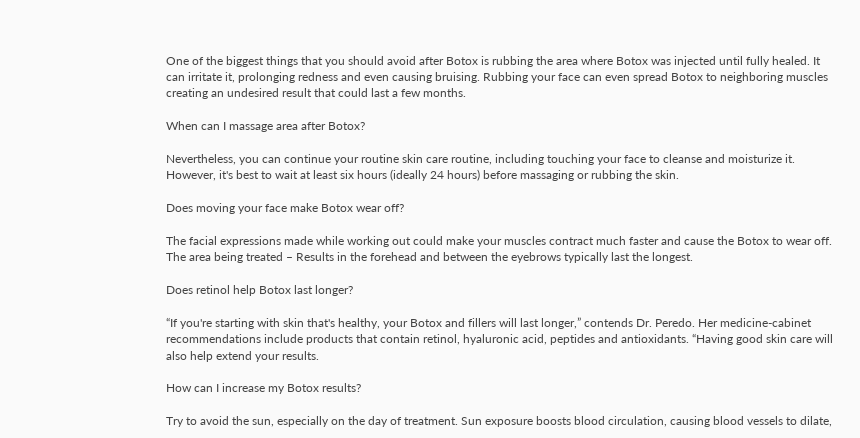One of the biggest things that you should avoid after Botox is rubbing the area where Botox was injected until fully healed. It can irritate it, prolonging redness and even causing bruising. Rubbing your face can even spread Botox to neighboring muscles creating an undesired result that could last a few months.

When can I massage area after Botox?

Nevertheless, you can continue your routine skin care routine, including touching your face to cleanse and moisturize it. However, it's best to wait at least six hours (ideally 24 hours) before massaging or rubbing the skin.

Does moving your face make Botox wear off?

The facial expressions made while working out could make your muscles contract much faster and cause the Botox to wear off. The area being treated – Results in the forehead and between the eyebrows typically last the longest.

Does retinol help Botox last longer?

“If you're starting with skin that's healthy, your Botox and fillers will last longer,” contends Dr. Peredo. Her medicine-cabinet recommendations include products that contain retinol, hyaluronic acid, peptides and antioxidants. “Having good skin care will also help extend your results.

How can I increase my Botox results?

Try to avoid the sun, especially on the day of treatment. Sun exposure boosts blood circulation, causing blood vessels to dilate,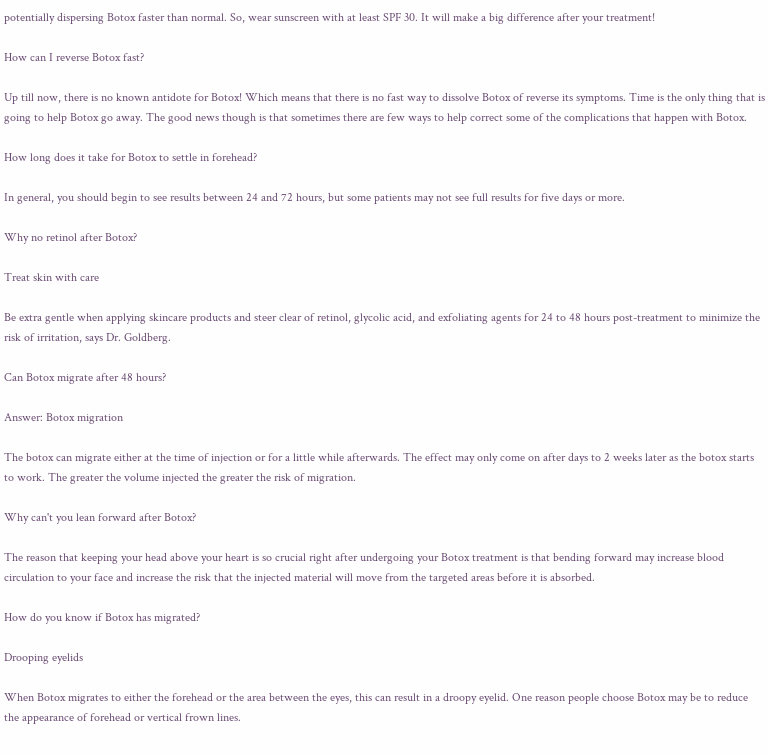potentially dispersing Botox faster than normal. So, wear sunscreen with at least SPF 30. It will make a big difference after your treatment!

How can I reverse Botox fast?

Up till now, there is no known antidote for Botox! Which means that there is no fast way to dissolve Botox of reverse its symptoms. Time is the only thing that is going to help Botox go away. The good news though is that sometimes there are few ways to help correct some of the complications that happen with Botox.

How long does it take for Botox to settle in forehead?

In general, you should begin to see results between 24 and 72 hours, but some patients may not see full results for five days or more.

Why no retinol after Botox?

Treat skin with care

Be extra gentle when applying skincare products and steer clear of retinol, glycolic acid, and exfoliating agents for 24 to 48 hours post-treatment to minimize the risk of irritation, says Dr. Goldberg.

Can Botox migrate after 48 hours?

Answer: Botox migration

The botox can migrate either at the time of injection or for a little while afterwards. The effect may only come on after days to 2 weeks later as the botox starts to work. The greater the volume injected the greater the risk of migration.

Why can't you lean forward after Botox?

The reason that keeping your head above your heart is so crucial right after undergoing your Botox treatment is that bending forward may increase blood circulation to your face and increase the risk that the injected material will move from the targeted areas before it is absorbed.

How do you know if Botox has migrated?

Drooping eyelids

When Botox migrates to either the forehead or the area between the eyes, this can result in a droopy eyelid. One reason people choose Botox may be to reduce the appearance of forehead or vertical frown lines.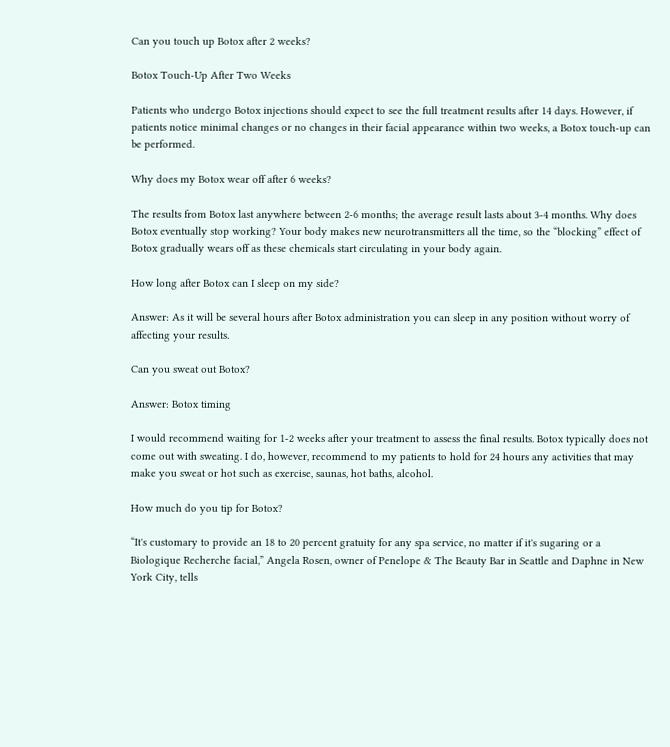Can you touch up Botox after 2 weeks?

Botox Touch-Up After Two Weeks

Patients who undergo Botox injections should expect to see the full treatment results after 14 days. However, if patients notice minimal changes or no changes in their facial appearance within two weeks, a Botox touch-up can be performed.

Why does my Botox wear off after 6 weeks?

The results from Botox last anywhere between 2-6 months; the average result lasts about 3-4 months. Why does Botox eventually stop working? Your body makes new neurotransmitters all the time, so the “blocking” effect of Botox gradually wears off as these chemicals start circulating in your body again.

How long after Botox can I sleep on my side?

Answer: As it will be several hours after Botox administration you can sleep in any position without worry of affecting your results.

Can you sweat out Botox?

Answer: Botox timing

I would recommend waiting for 1-2 weeks after your treatment to assess the final results. Botox typically does not come out with sweating. I do, however, recommend to my patients to hold for 24 hours any activities that may make you sweat or hot such as exercise, saunas, hot baths, alcohol.

How much do you tip for Botox?

“It's customary to provide an 18 to 20 percent gratuity for any spa service, no matter if it's sugaring or a Biologique Recherche facial,” Angela Rosen, owner of Penelope & The Beauty Bar in Seattle and Daphne in New York City, tells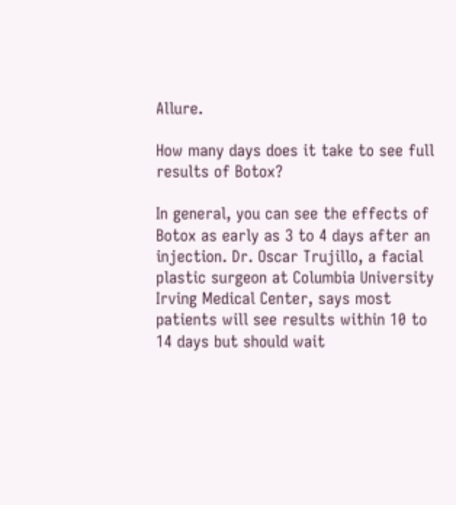Allure.

How many days does it take to see full results of Botox?

In general, you can see the effects of Botox as early as 3 to 4 days after an injection. Dr. Oscar Trujillo, a facial plastic surgeon at Columbia University Irving Medical Center, says most patients will see results within 10 to 14 days but should wait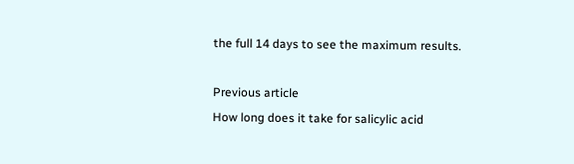the full 14 days to see the maximum results.

Previous article
How long does it take for salicylic acid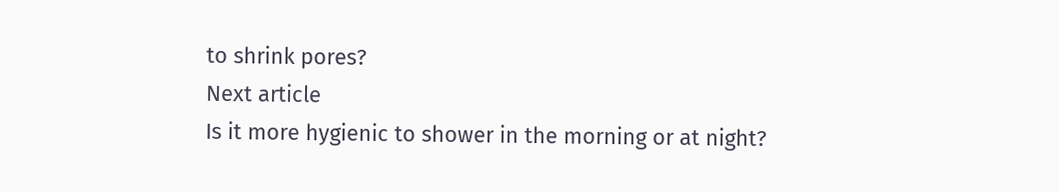to shrink pores?
Next article
Is it more hygienic to shower in the morning or at night?